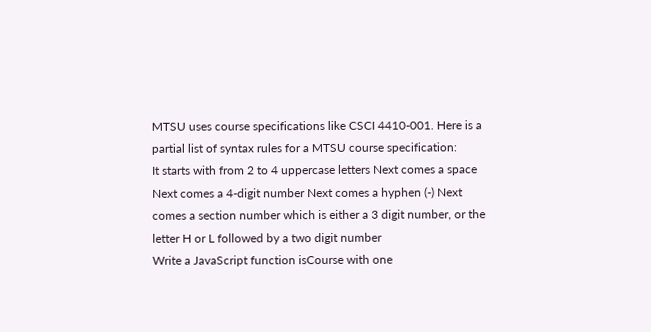MTSU uses course specifications like CSCI 4410-001. Here is a partial list of syntax rules for a MTSU course specification:
It starts with from 2 to 4 uppercase letters Next comes a space Next comes a 4-digit number Next comes a hyphen (-) Next comes a section number which is either a 3 digit number, or the letter H or L followed by a two digit number
Write a JavaScript function isCourse with one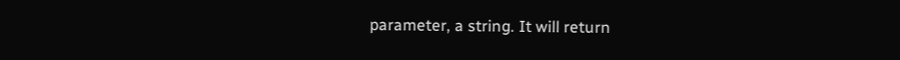parameter, a string. It will return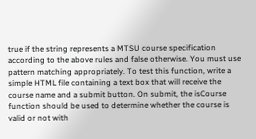true if the string represents a MTSU course specification according to the above rules and false otherwise. You must use pattern matching appropriately. To test this function, write a simple HTML file containing a text box that will receive the course name and a submit button. On submit, the isCourse function should be used to determine whether the course is valid or not with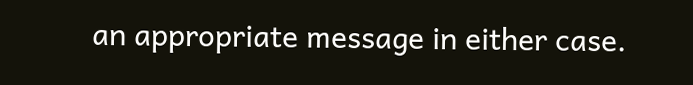an appropriate message in either case.